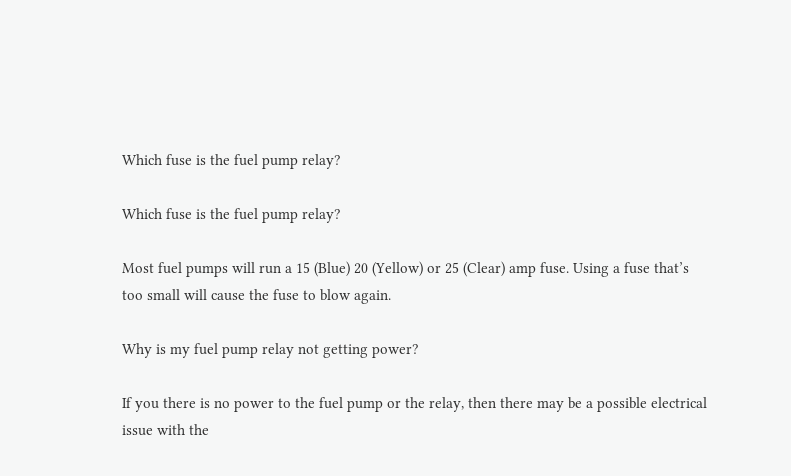Which fuse is the fuel pump relay?

Which fuse is the fuel pump relay?

Most fuel pumps will run a 15 (Blue) 20 (Yellow) or 25 (Clear) amp fuse. Using a fuse that’s too small will cause the fuse to blow again.

Why is my fuel pump relay not getting power?

If you there is no power to the fuel pump or the relay, then there may be a possible electrical issue with the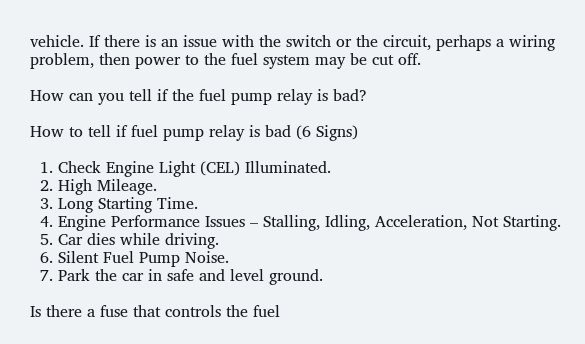vehicle. If there is an issue with the switch or the circuit, perhaps a wiring problem, then power to the fuel system may be cut off.

How can you tell if the fuel pump relay is bad?

How to tell if fuel pump relay is bad (6 Signs)

  1. Check Engine Light (CEL) Illuminated.
  2. High Mileage.
  3. Long Starting Time.
  4. Engine Performance Issues – Stalling, Idling, Acceleration, Not Starting.
  5. Car dies while driving.
  6. Silent Fuel Pump Noise.
  7. Park the car in safe and level ground.

Is there a fuse that controls the fuel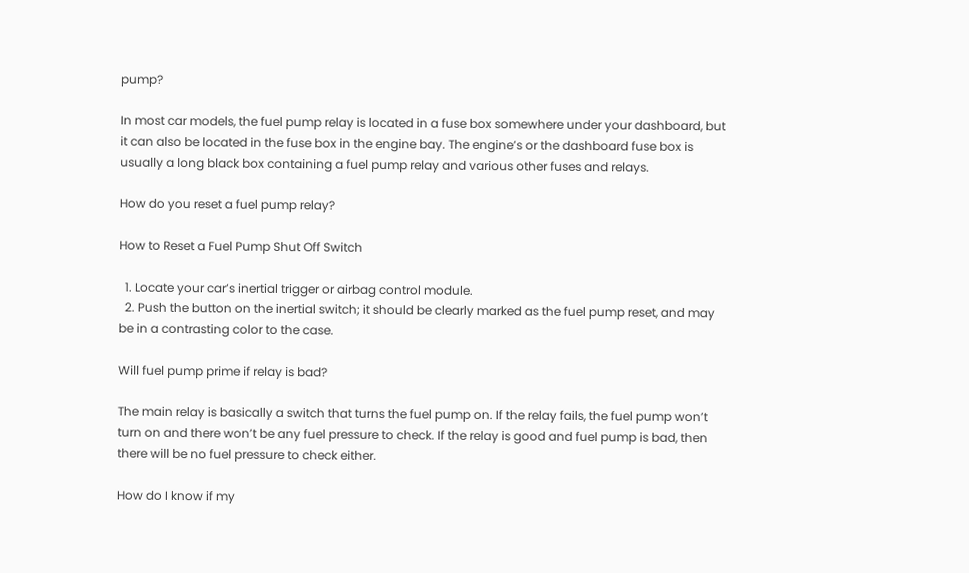pump?

In most car models, the fuel pump relay is located in a fuse box somewhere under your dashboard, but it can also be located in the fuse box in the engine bay. The engine’s or the dashboard fuse box is usually a long black box containing a fuel pump relay and various other fuses and relays.

How do you reset a fuel pump relay?

How to Reset a Fuel Pump Shut Off Switch

  1. Locate your car’s inertial trigger or airbag control module.
  2. Push the button on the inertial switch; it should be clearly marked as the fuel pump reset, and may be in a contrasting color to the case.

Will fuel pump prime if relay is bad?

The main relay is basically a switch that turns the fuel pump on. If the relay fails, the fuel pump won’t turn on and there won’t be any fuel pressure to check. If the relay is good and fuel pump is bad, then there will be no fuel pressure to check either.

How do I know if my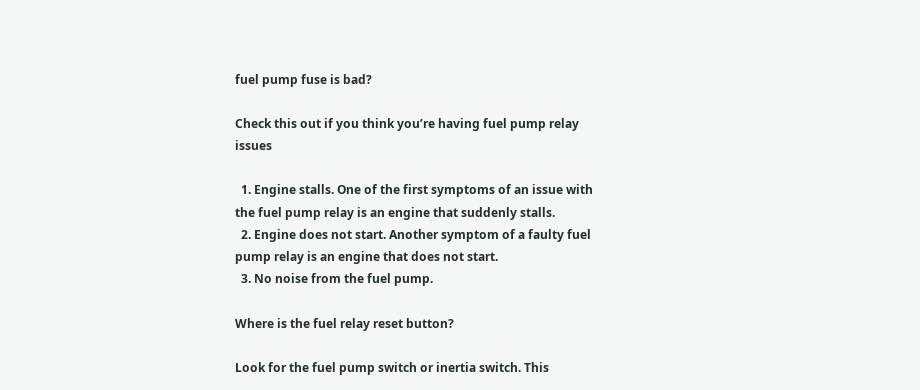fuel pump fuse is bad?

Check this out if you think you’re having fuel pump relay issues

  1. Engine stalls. One of the first symptoms of an issue with the fuel pump relay is an engine that suddenly stalls.
  2. Engine does not start. Another symptom of a faulty fuel pump relay is an engine that does not start.
  3. No noise from the fuel pump.

Where is the fuel relay reset button?

Look for the fuel pump switch or inertia switch. This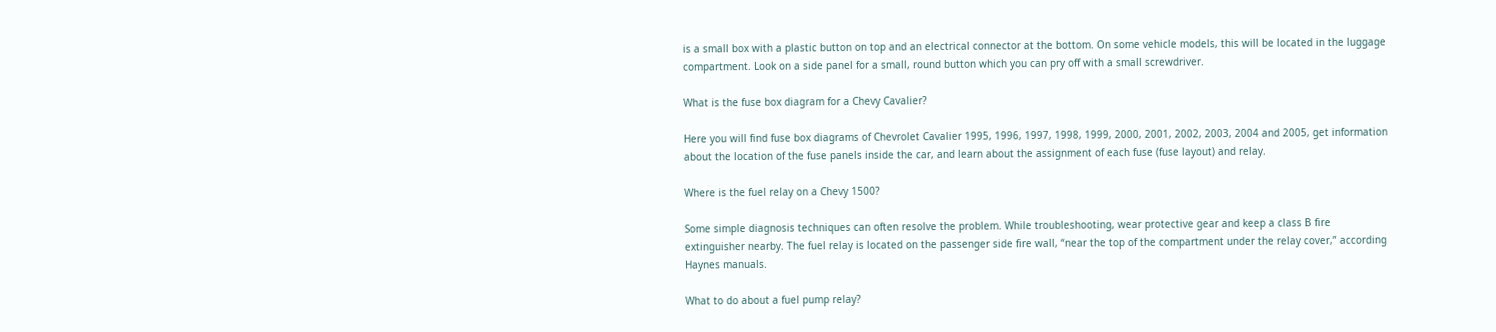is a small box with a plastic button on top and an electrical connector at the bottom. On some vehicle models, this will be located in the luggage compartment. Look on a side panel for a small, round button which you can pry off with a small screwdriver.

What is the fuse box diagram for a Chevy Cavalier?

Here you will find fuse box diagrams of Chevrolet Cavalier 1995, 1996, 1997, 1998, 1999, 2000, 2001, 2002, 2003, 2004 and 2005, get information about the location of the fuse panels inside the car, and learn about the assignment of each fuse (fuse layout) and relay.

Where is the fuel relay on a Chevy 1500?

Some simple diagnosis techniques can often resolve the problem. While troubleshooting, wear protective gear and keep a class B fire extinguisher nearby. The fuel relay is located on the passenger side fire wall, “near the top of the compartment under the relay cover,” according Haynes manuals.

What to do about a fuel pump relay?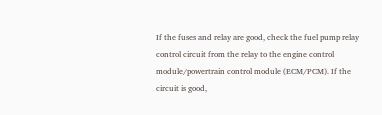If the fuses and relay are good, check the fuel pump relay control circuit from the relay to the engine control module/powertrain control module (ECM/PCM). If the circuit is good,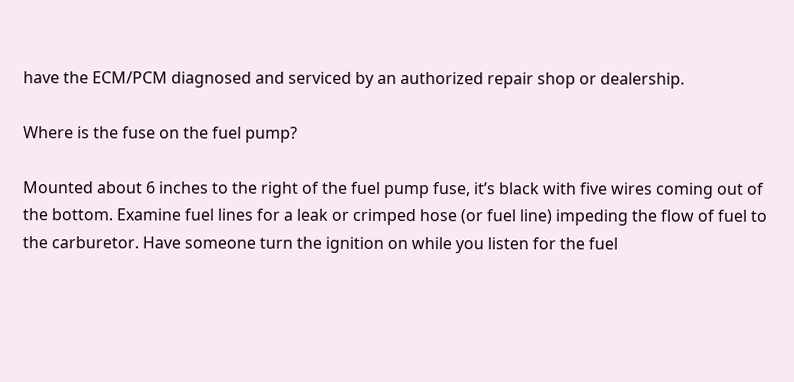have the ECM/PCM diagnosed and serviced by an authorized repair shop or dealership.

Where is the fuse on the fuel pump?

Mounted about 6 inches to the right of the fuel pump fuse, it’s black with five wires coming out of the bottom. Examine fuel lines for a leak or crimped hose (or fuel line) impeding the flow of fuel to the carburetor. Have someone turn the ignition on while you listen for the fuel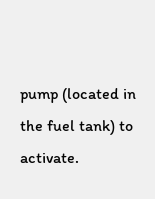pump (located in the fuel tank) to activate.